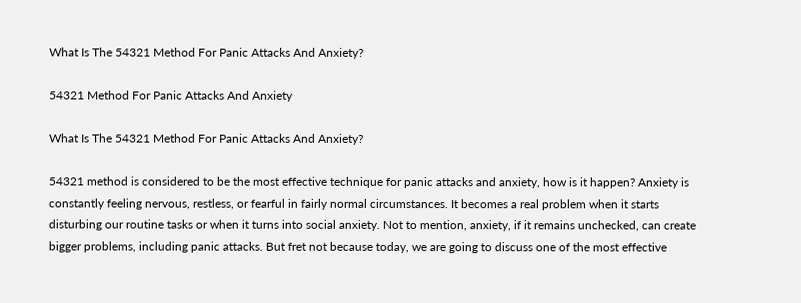What Is The 54321 Method For Panic Attacks And Anxiety?

54321 Method For Panic Attacks And Anxiety

What Is The 54321 Method For Panic Attacks And Anxiety?

54321 method is considered to be the most effective technique for panic attacks and anxiety, how is it happen? Anxiety is constantly feeling nervous, restless, or fearful in fairly normal circumstances. It becomes a real problem when it starts disturbing our routine tasks or when it turns into social anxiety. Not to mention, anxiety, if it remains unchecked, can create bigger problems, including panic attacks. But fret not because today, we are going to discuss one of the most effective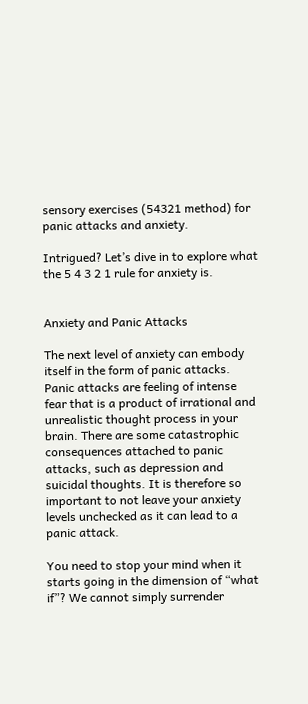sensory exercises (54321 method) for panic attacks and anxiety.

Intrigued? Let’s dive in to explore what the 5 4 3 2 1 rule for anxiety is.


Anxiety and Panic Attacks

The next level of anxiety can embody itself in the form of panic attacks. Panic attacks are feeling of intense fear that is a product of irrational and unrealistic thought process in your brain. There are some catastrophic consequences attached to panic attacks, such as depression and suicidal thoughts. It is therefore so important to not leave your anxiety levels unchecked as it can lead to a panic attack.

You need to stop your mind when it starts going in the dimension of “what if”? We cannot simply surrender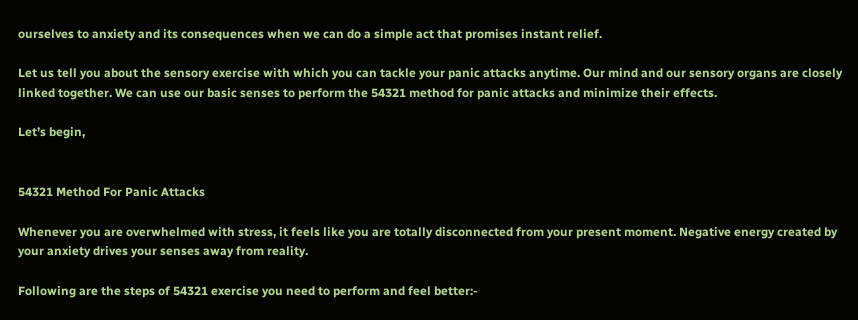ourselves to anxiety and its consequences when we can do a simple act that promises instant relief.

Let us tell you about the sensory exercise with which you can tackle your panic attacks anytime. Our mind and our sensory organs are closely linked together. We can use our basic senses to perform the 54321 method for panic attacks and minimize their effects.

Let’s begin,


54321 Method For Panic Attacks

Whenever you are overwhelmed with stress, it feels like you are totally disconnected from your present moment. Negative energy created by your anxiety drives your senses away from reality.

Following are the steps of 54321 exercise you need to perform and feel better:-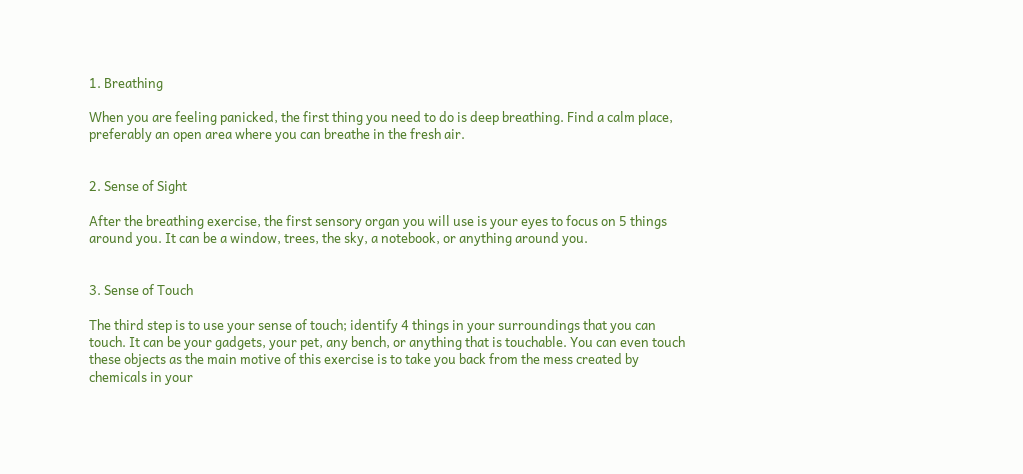1. Breathing

When you are feeling panicked, the first thing you need to do is deep breathing. Find a calm place, preferably an open area where you can breathe in the fresh air.


2. Sense of Sight

After the breathing exercise, the first sensory organ you will use is your eyes to focus on 5 things around you. It can be a window, trees, the sky, a notebook, or anything around you.


3. Sense of Touch

The third step is to use your sense of touch; identify 4 things in your surroundings that you can touch. It can be your gadgets, your pet, any bench, or anything that is touchable. You can even touch these objects as the main motive of this exercise is to take you back from the mess created by chemicals in your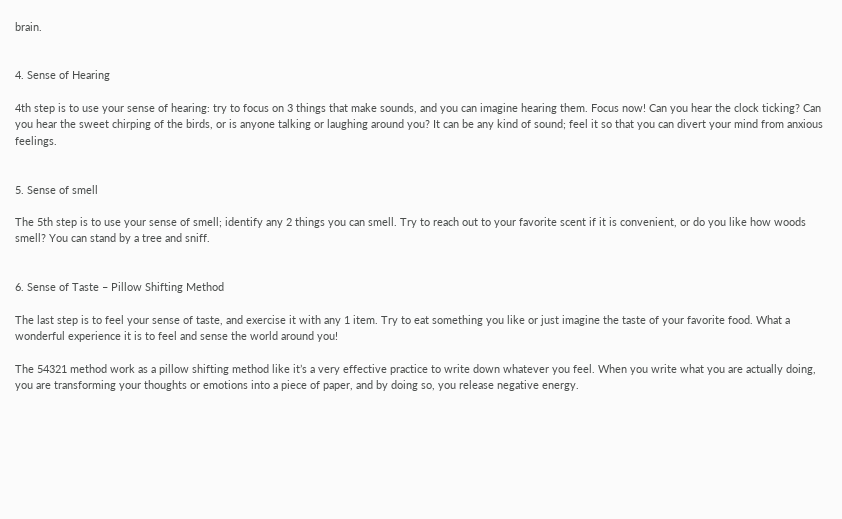brain.


4. Sense of Hearing

4th step is to use your sense of hearing: try to focus on 3 things that make sounds, and you can imagine hearing them. Focus now! Can you hear the clock ticking? Can you hear the sweet chirping of the birds, or is anyone talking or laughing around you? It can be any kind of sound; feel it so that you can divert your mind from anxious feelings.


5. Sense of smell

The 5th step is to use your sense of smell; identify any 2 things you can smell. Try to reach out to your favorite scent if it is convenient, or do you like how woods smell? You can stand by a tree and sniff.


6. Sense of Taste – Pillow Shifting Method

The last step is to feel your sense of taste, and exercise it with any 1 item. Try to eat something you like or just imagine the taste of your favorite food. What a wonderful experience it is to feel and sense the world around you!

The 54321 method work as a pillow shifting method like it’s a very effective practice to write down whatever you feel. When you write what you are actually doing, you are transforming your thoughts or emotions into a piece of paper, and by doing so, you release negative energy.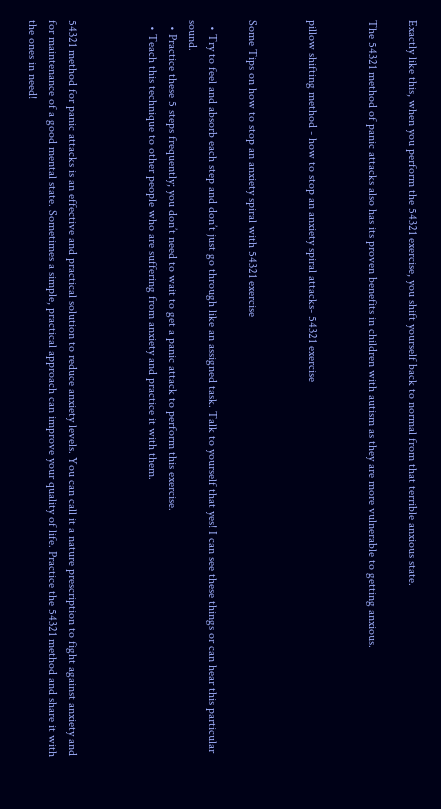Exactly like this, when you perform the 54321 exercise, you shift yourself back to normal from that terrible anxious state.

The 54321 method of panic attacks also has its proven benefits in children with autism as they are more vulnerable to getting anxious.


pillow shifting method - how to stop an anxiety spiral attacks- 54321 exercise


Some Tips on how to stop an anxiety spiral with 54321 exercise

  • Try to feel and absorb each step and don’t just go through like an assigned task. Talk to yourself that yes! I can see these things or can hear this particular sound.
  • Practice these 5 steps frequently; you don’t need to wait to get a panic attack to perform this exercise.
  • Teach this technique to other people who are suffering from anxiety and practice it with them.



54321 method for panic attacks is an effective and practical solution to reduce anxiety levels. You can call it a nature prescription to fight against anxiety and for maintenance of a good mental state. Sometimes a simple, practical approach can improve your quality of life. Practice the 54321 method and share it with the ones in need!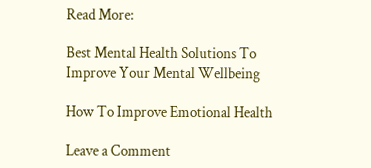Read More:

Best Mental Health Solutions To Improve Your Mental Wellbeing

How To Improve Emotional Health

Leave a Comment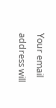Your email address will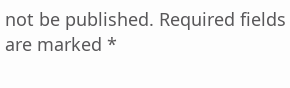not be published. Required fields are marked *